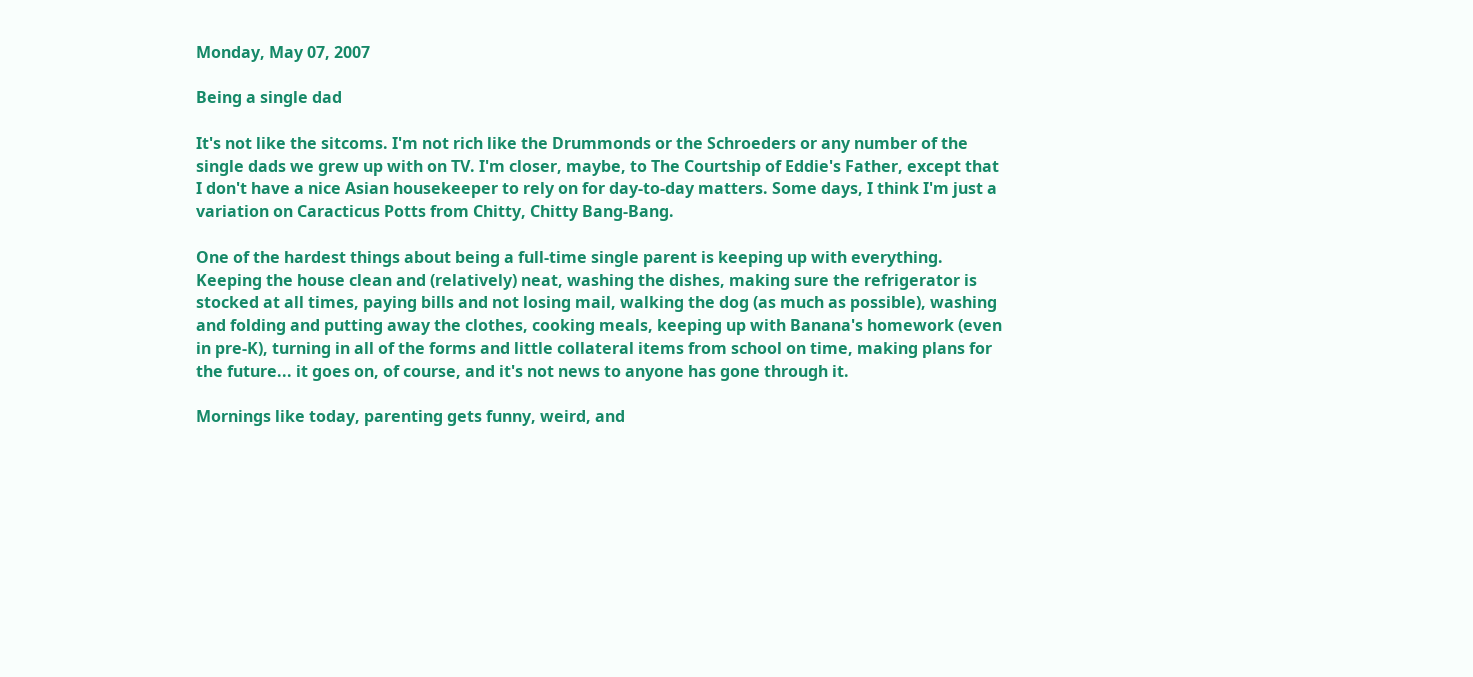Monday, May 07, 2007

Being a single dad

It's not like the sitcoms. I'm not rich like the Drummonds or the Schroeders or any number of the single dads we grew up with on TV. I'm closer, maybe, to The Courtship of Eddie's Father, except that I don't have a nice Asian housekeeper to rely on for day-to-day matters. Some days, I think I'm just a variation on Caracticus Potts from Chitty, Chitty Bang-Bang.

One of the hardest things about being a full-time single parent is keeping up with everything. Keeping the house clean and (relatively) neat, washing the dishes, making sure the refrigerator is stocked at all times, paying bills and not losing mail, walking the dog (as much as possible), washing and folding and putting away the clothes, cooking meals, keeping up with Banana's homework (even in pre-K), turning in all of the forms and little collateral items from school on time, making plans for the future... it goes on, of course, and it's not news to anyone has gone through it.

Mornings like today, parenting gets funny, weird, and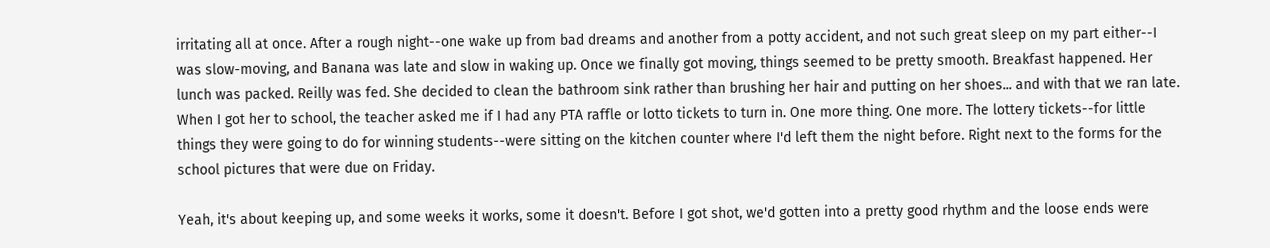irritating all at once. After a rough night--one wake up from bad dreams and another from a potty accident, and not such great sleep on my part either--I was slow-moving, and Banana was late and slow in waking up. Once we finally got moving, things seemed to be pretty smooth. Breakfast happened. Her lunch was packed. Reilly was fed. She decided to clean the bathroom sink rather than brushing her hair and putting on her shoes... and with that we ran late. When I got her to school, the teacher asked me if I had any PTA raffle or lotto tickets to turn in. One more thing. One more. The lottery tickets--for little things they were going to do for winning students--were sitting on the kitchen counter where I'd left them the night before. Right next to the forms for the school pictures that were due on Friday.

Yeah, it's about keeping up, and some weeks it works, some it doesn't. Before I got shot, we'd gotten into a pretty good rhythm and the loose ends were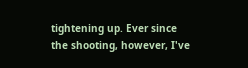tightening up. Ever since the shooting, however, I've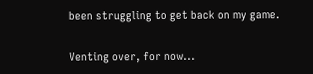been struggling to get back on my game.

Venting over, for now...